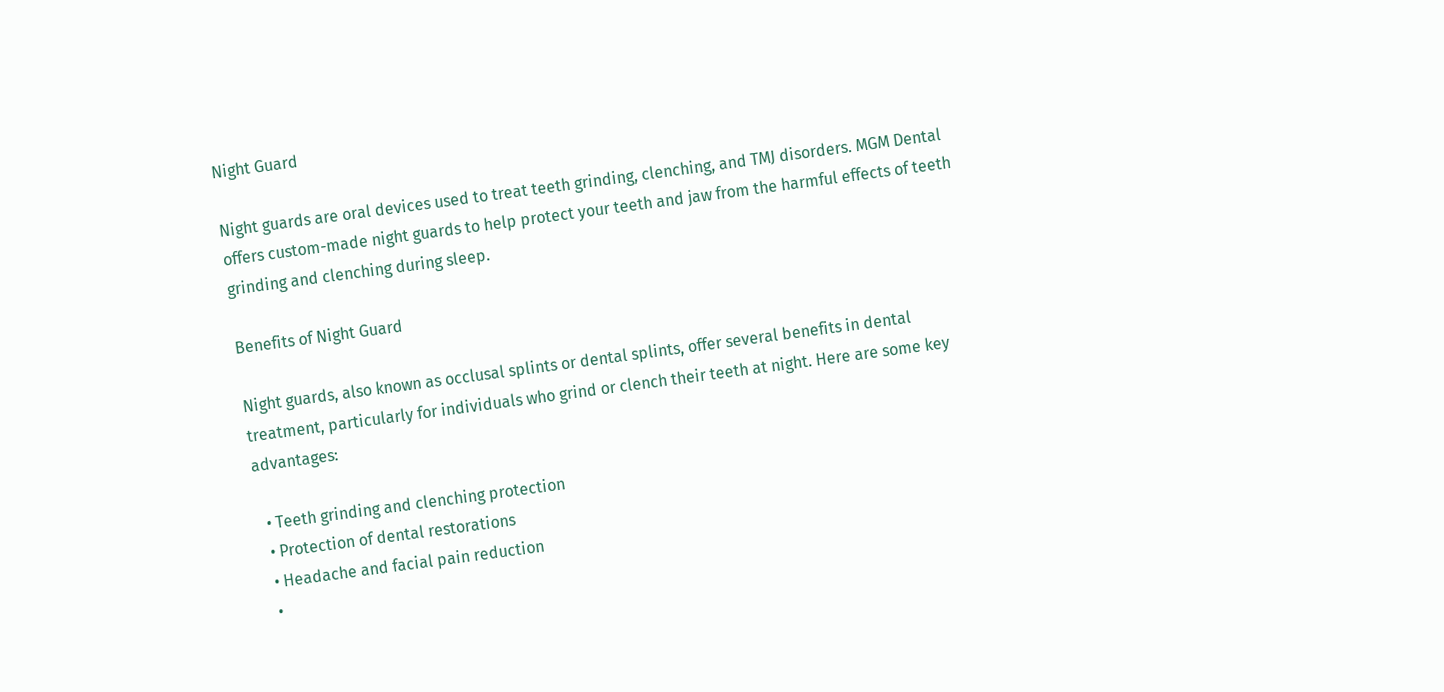Night Guard

Night guards are oral devices used to treat teeth grinding, clenching, and TMJ disorders. MGM Dental offers custom-made night guards to help protect your teeth and jaw from the harmful effects of teeth grinding and clenching during sleep.

Benefits of Night Guard

Night guards, also known as occlusal splints or dental splints, offer several benefits in dental treatment, particularly for individuals who grind or clench their teeth at night. Here are some key advantages:

  • Teeth grinding and clenching protection
  • Protection of dental restorations
  • Headache and facial pain reduction
  •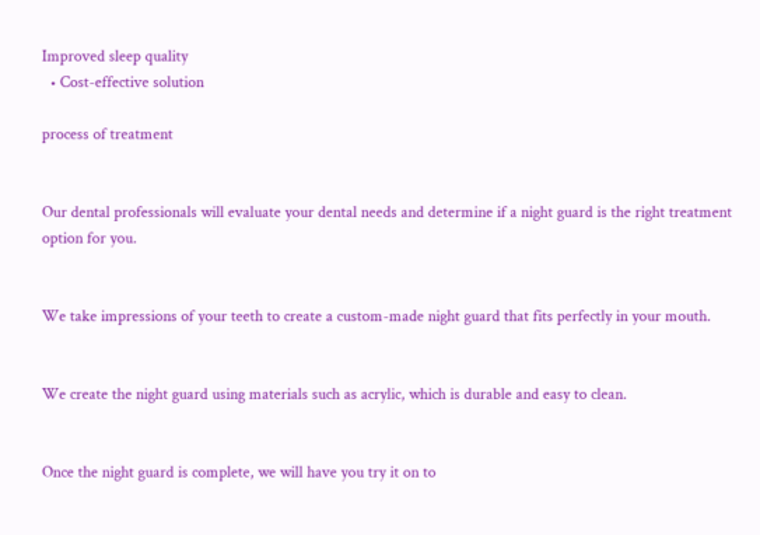Improved sleep quality
  • Cost-effective solution

process of treatment


Our dental professionals will evaluate your dental needs and determine if a night guard is the right treatment option for you.


We take impressions of your teeth to create a custom-made night guard that fits perfectly in your mouth.


We create the night guard using materials such as acrylic, which is durable and easy to clean.


Once the night guard is complete, we will have you try it on to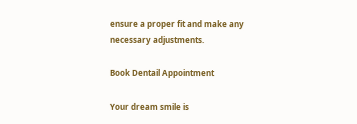ensure a proper fit and make any necessary adjustments.

Book Dentail Appointment

Your dream smile is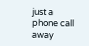just a phone call away